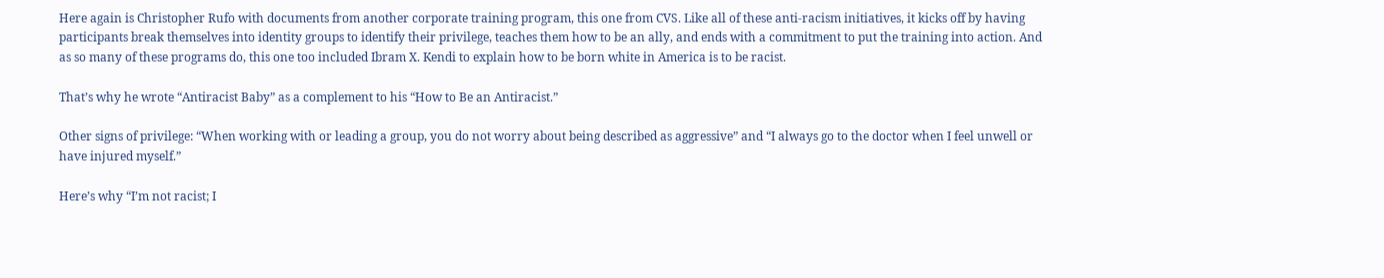Here again is Christopher Rufo with documents from another corporate training program, this one from CVS. Like all of these anti-racism initiatives, it kicks off by having participants break themselves into identity groups to identify their privilege, teaches them how to be an ally, and ends with a commitment to put the training into action. And as so many of these programs do, this one too included Ibram X. Kendi to explain how to be born white in America is to be racist.

That’s why he wrote “Antiracist Baby” as a complement to his “How to Be an Antiracist.”

Other signs of privilege: “When working with or leading a group, you do not worry about being described as aggressive” and “I always go to the doctor when I feel unwell or have injured myself.”

Here’s why “I’m not racist; I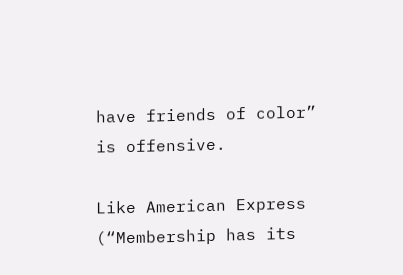have friends of color” is offensive.

Like American Express (“Membership has its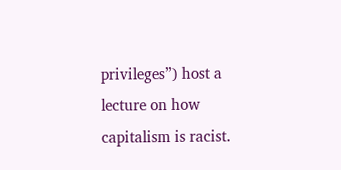privileges”) host a lecture on how capitalism is racist.